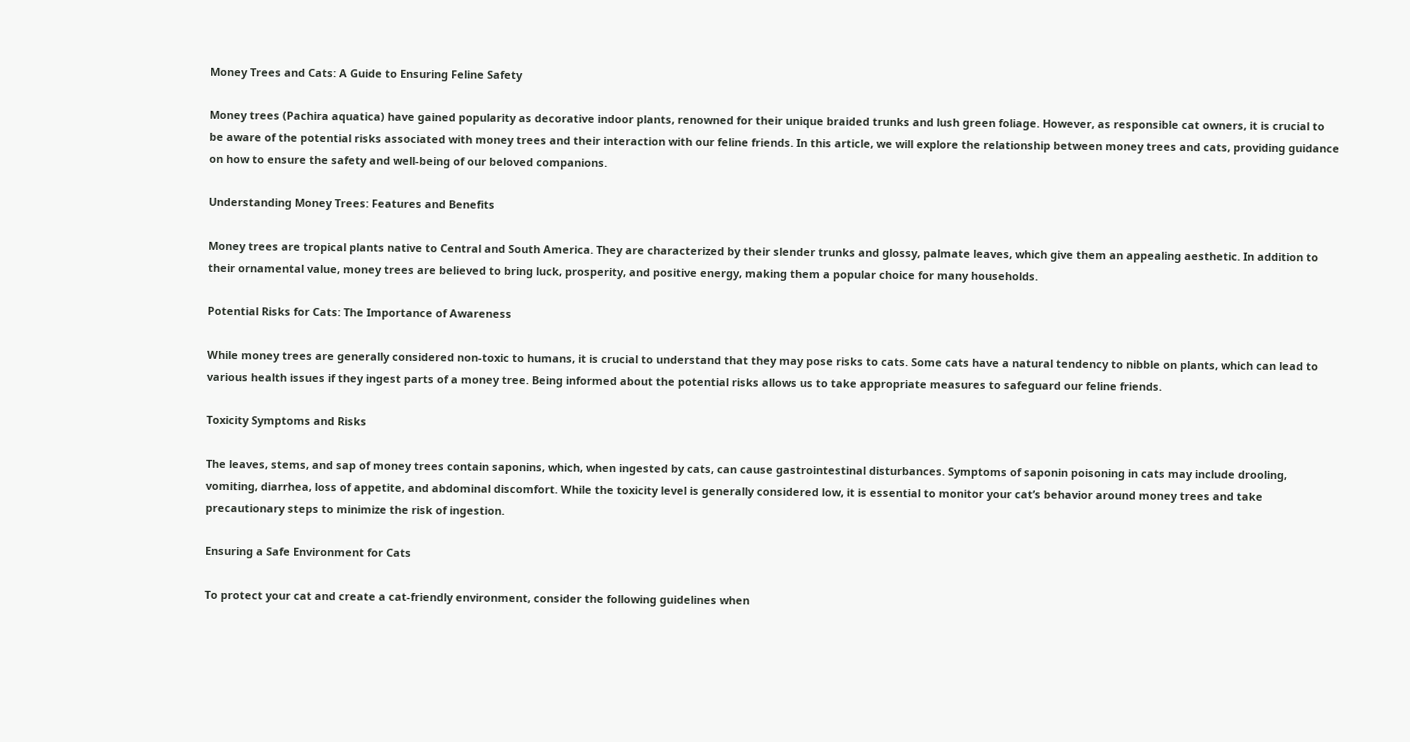Money Trees and Cats: A Guide to Ensuring Feline Safety

Money trees (Pachira aquatica) have gained popularity as decorative indoor plants, renowned for their unique braided trunks and lush green foliage. However, as responsible cat owners, it is crucial to be aware of the potential risks associated with money trees and their interaction with our feline friends. In this article, we will explore the relationship between money trees and cats, providing guidance on how to ensure the safety and well-being of our beloved companions.

Understanding Money Trees: Features and Benefits

Money trees are tropical plants native to Central and South America. They are characterized by their slender trunks and glossy, palmate leaves, which give them an appealing aesthetic. In addition to their ornamental value, money trees are believed to bring luck, prosperity, and positive energy, making them a popular choice for many households.

Potential Risks for Cats: The Importance of Awareness

While money trees are generally considered non-toxic to humans, it is crucial to understand that they may pose risks to cats. Some cats have a natural tendency to nibble on plants, which can lead to various health issues if they ingest parts of a money tree. Being informed about the potential risks allows us to take appropriate measures to safeguard our feline friends.

Toxicity Symptoms and Risks

The leaves, stems, and sap of money trees contain saponins, which, when ingested by cats, can cause gastrointestinal disturbances. Symptoms of saponin poisoning in cats may include drooling, vomiting, diarrhea, loss of appetite, and abdominal discomfort. While the toxicity level is generally considered low, it is essential to monitor your cat’s behavior around money trees and take precautionary steps to minimize the risk of ingestion.

Ensuring a Safe Environment for Cats

To protect your cat and create a cat-friendly environment, consider the following guidelines when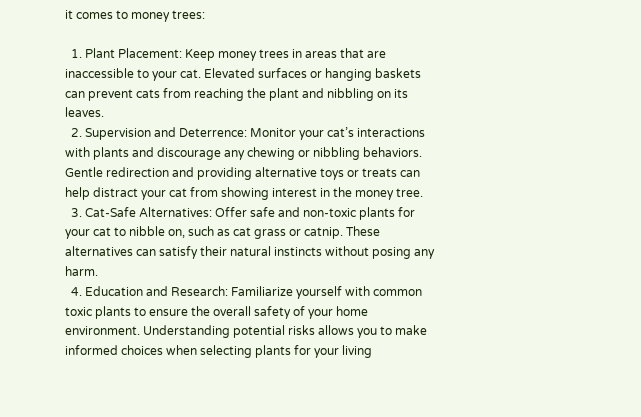it comes to money trees:

  1. Plant Placement: Keep money trees in areas that are inaccessible to your cat. Elevated surfaces or hanging baskets can prevent cats from reaching the plant and nibbling on its leaves.
  2. Supervision and Deterrence: Monitor your cat’s interactions with plants and discourage any chewing or nibbling behaviors. Gentle redirection and providing alternative toys or treats can help distract your cat from showing interest in the money tree.
  3. Cat-Safe Alternatives: Offer safe and non-toxic plants for your cat to nibble on, such as cat grass or catnip. These alternatives can satisfy their natural instincts without posing any harm.
  4. Education and Research: Familiarize yourself with common toxic plants to ensure the overall safety of your home environment. Understanding potential risks allows you to make informed choices when selecting plants for your living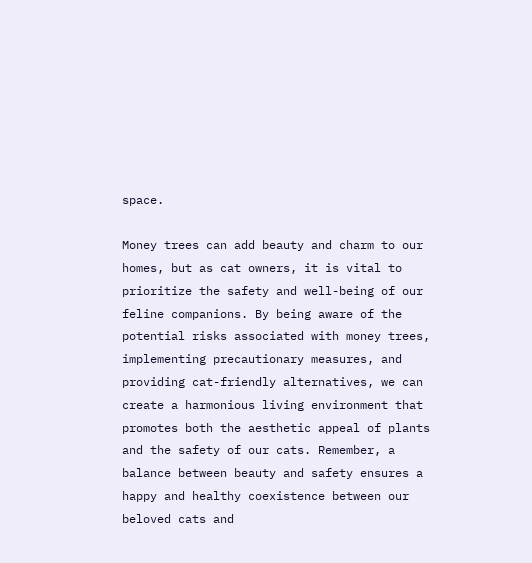space.

Money trees can add beauty and charm to our homes, but as cat owners, it is vital to prioritize the safety and well-being of our feline companions. By being aware of the potential risks associated with money trees, implementing precautionary measures, and providing cat-friendly alternatives, we can create a harmonious living environment that promotes both the aesthetic appeal of plants and the safety of our cats. Remember, a balance between beauty and safety ensures a happy and healthy coexistence between our beloved cats and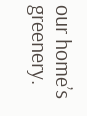our home’s greenery.